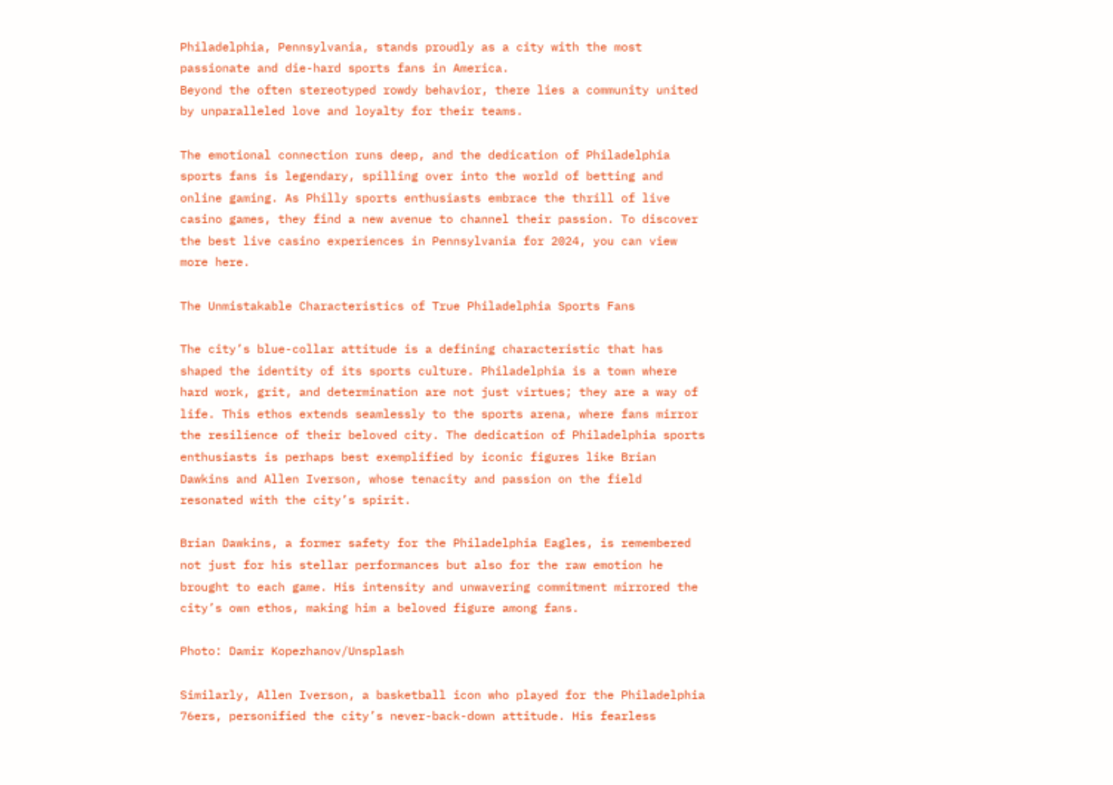Philadelphia, Pennsylvania, stands proudly as a city with the most passionate and die-hard sports fans in America.
Beyond the often stereotyped rowdy behavior, there lies a community united by unparalleled love and loyalty for their teams.

The emotional connection runs deep, and the dedication of Philadelphia sports fans is legendary, spilling over into the world of betting and online gaming. As Philly sports enthusiasts embrace the thrill of live casino games, they find a new avenue to channel their passion. To discover the best live casino experiences in Pennsylvania for 2024, you can view more here.

The Unmistakable Characteristics of True Philadelphia Sports Fans

The city’s blue-collar attitude is a defining characteristic that has shaped the identity of its sports culture. Philadelphia is a town where hard work, grit, and determination are not just virtues; they are a way of life. This ethos extends seamlessly to the sports arena, where fans mirror the resilience of their beloved city. The dedication of Philadelphia sports enthusiasts is perhaps best exemplified by iconic figures like Brian Dawkins and Allen Iverson, whose tenacity and passion on the field resonated with the city’s spirit.

Brian Dawkins, a former safety for the Philadelphia Eagles, is remembered not just for his stellar performances but also for the raw emotion he brought to each game. His intensity and unwavering commitment mirrored the city’s own ethos, making him a beloved figure among fans.

Photo: Damir Kopezhanov/Unsplash

Similarly, Allen Iverson, a basketball icon who played for the Philadelphia 76ers, personified the city’s never-back-down attitude. His fearless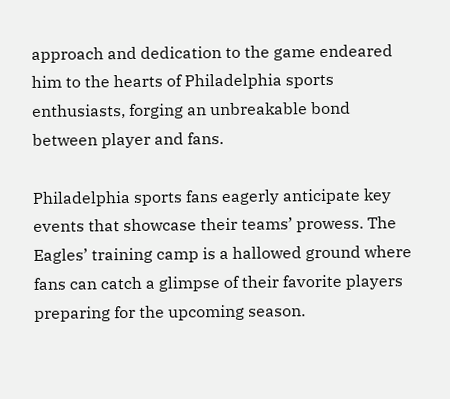approach and dedication to the game endeared him to the hearts of Philadelphia sports enthusiasts, forging an unbreakable bond between player and fans.

Philadelphia sports fans eagerly anticipate key events that showcase their teams’ prowess. The Eagles’ training camp is a hallowed ground where fans can catch a glimpse of their favorite players preparing for the upcoming season.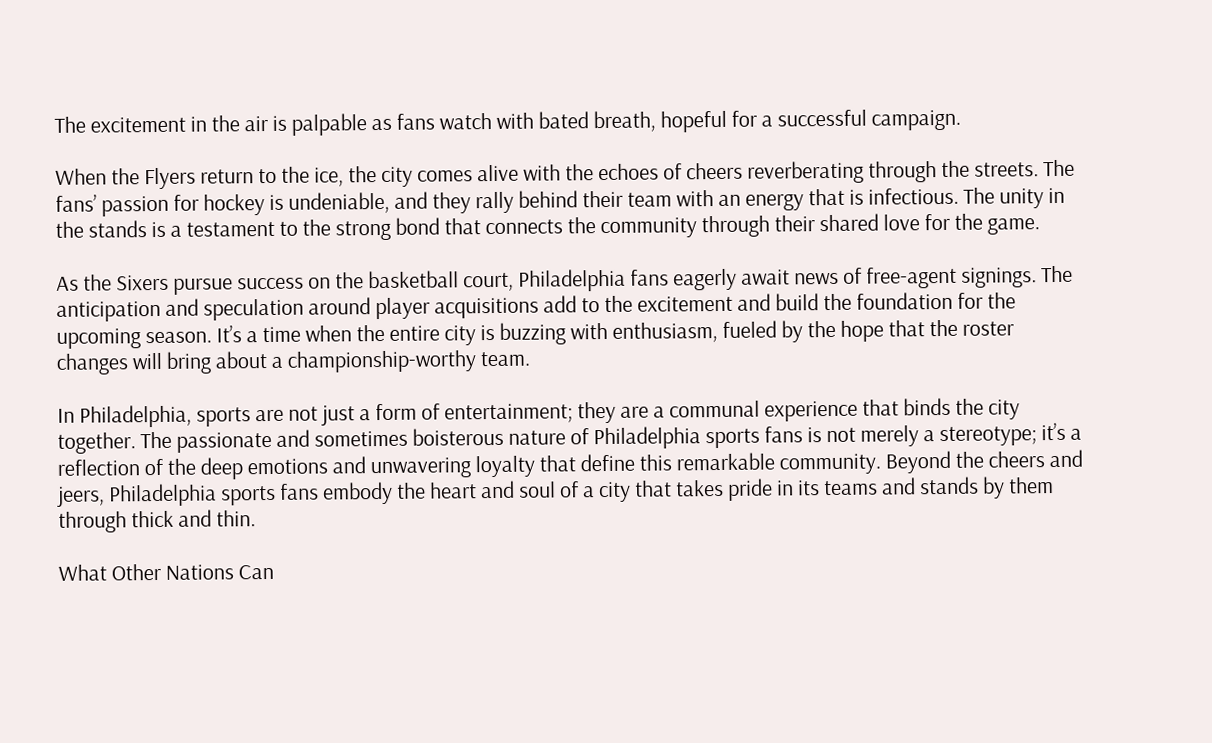The excitement in the air is palpable as fans watch with bated breath, hopeful for a successful campaign.

When the Flyers return to the ice, the city comes alive with the echoes of cheers reverberating through the streets. The fans’ passion for hockey is undeniable, and they rally behind their team with an energy that is infectious. The unity in the stands is a testament to the strong bond that connects the community through their shared love for the game.

As the Sixers pursue success on the basketball court, Philadelphia fans eagerly await news of free-agent signings. The anticipation and speculation around player acquisitions add to the excitement and build the foundation for the upcoming season. It’s a time when the entire city is buzzing with enthusiasm, fueled by the hope that the roster changes will bring about a championship-worthy team.

In Philadelphia, sports are not just a form of entertainment; they are a communal experience that binds the city together. The passionate and sometimes boisterous nature of Philadelphia sports fans is not merely a stereotype; it’s a reflection of the deep emotions and unwavering loyalty that define this remarkable community. Beyond the cheers and jeers, Philadelphia sports fans embody the heart and soul of a city that takes pride in its teams and stands by them through thick and thin.

What Other Nations Can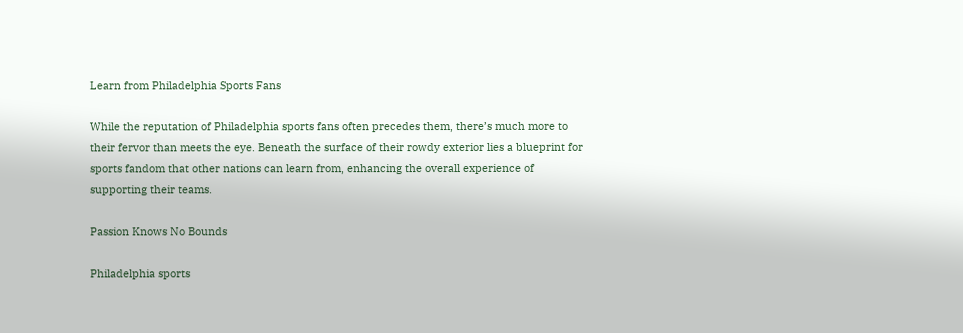Learn from Philadelphia Sports Fans

While the reputation of Philadelphia sports fans often precedes them, there’s much more to their fervor than meets the eye. Beneath the surface of their rowdy exterior lies a blueprint for sports fandom that other nations can learn from, enhancing the overall experience of supporting their teams.

Passion Knows No Bounds

Philadelphia sports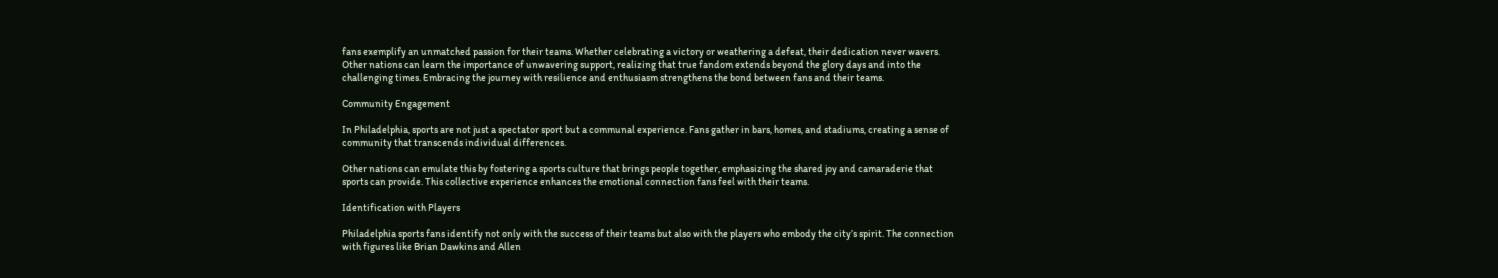fans exemplify an unmatched passion for their teams. Whether celebrating a victory or weathering a defeat, their dedication never wavers. Other nations can learn the importance of unwavering support, realizing that true fandom extends beyond the glory days and into the challenging times. Embracing the journey with resilience and enthusiasm strengthens the bond between fans and their teams.

Community Engagement

In Philadelphia, sports are not just a spectator sport but a communal experience. Fans gather in bars, homes, and stadiums, creating a sense of community that transcends individual differences.

Other nations can emulate this by fostering a sports culture that brings people together, emphasizing the shared joy and camaraderie that sports can provide. This collective experience enhances the emotional connection fans feel with their teams.

Identification with Players

Philadelphia sports fans identify not only with the success of their teams but also with the players who embody the city’s spirit. The connection with figures like Brian Dawkins and Allen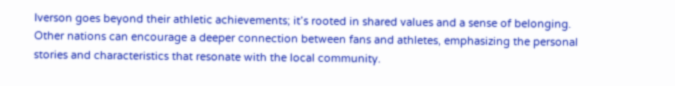Iverson goes beyond their athletic achievements; it’s rooted in shared values and a sense of belonging. Other nations can encourage a deeper connection between fans and athletes, emphasizing the personal stories and characteristics that resonate with the local community.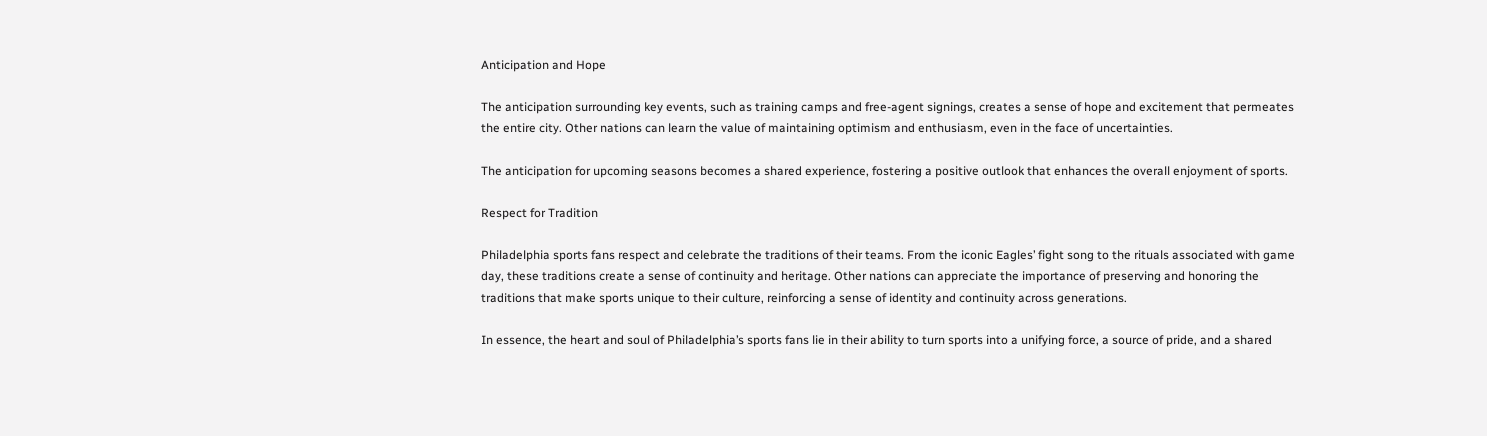Anticipation and Hope

The anticipation surrounding key events, such as training camps and free-agent signings, creates a sense of hope and excitement that permeates the entire city. Other nations can learn the value of maintaining optimism and enthusiasm, even in the face of uncertainties.

The anticipation for upcoming seasons becomes a shared experience, fostering a positive outlook that enhances the overall enjoyment of sports.

Respect for Tradition

Philadelphia sports fans respect and celebrate the traditions of their teams. From the iconic Eagles’ fight song to the rituals associated with game day, these traditions create a sense of continuity and heritage. Other nations can appreciate the importance of preserving and honoring the traditions that make sports unique to their culture, reinforcing a sense of identity and continuity across generations.

In essence, the heart and soul of Philadelphia’s sports fans lie in their ability to turn sports into a unifying force, a source of pride, and a shared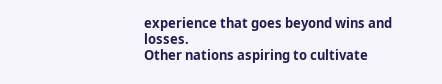experience that goes beyond wins and losses.
Other nations aspiring to cultivate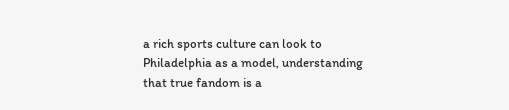a rich sports culture can look to Philadelphia as a model, understanding that true fandom is a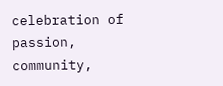celebration of passion, community,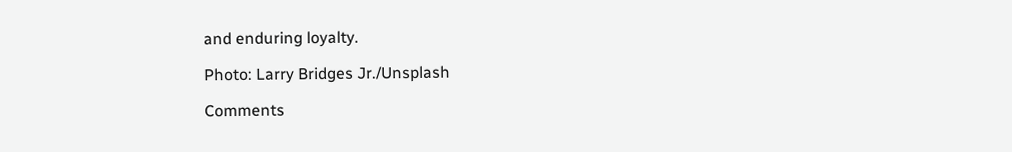and enduring loyalty.

Photo: Larry Bridges Jr./Unsplash

Comments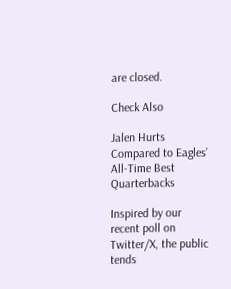are closed.

Check Also

Jalen Hurts Compared to Eagles’ All-Time Best Quarterbacks

Inspired by our recent poll on Twitter/X, the public tends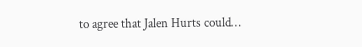to agree that Jalen Hurts could…